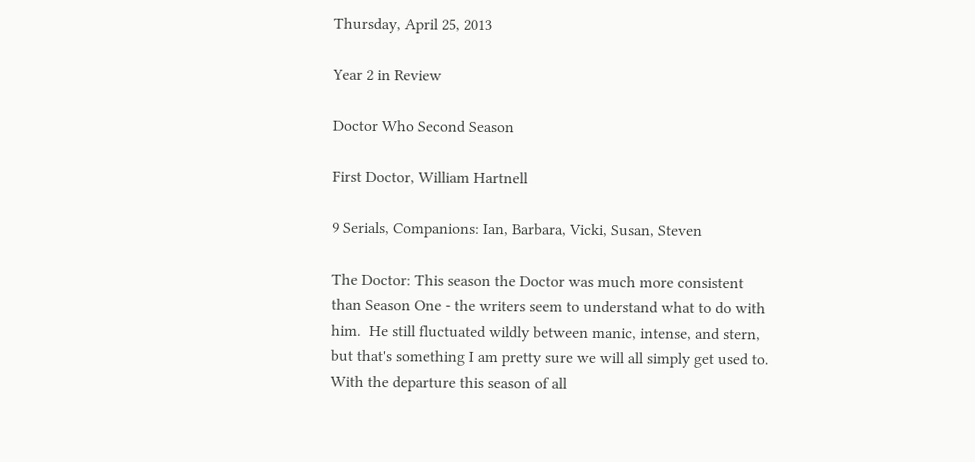Thursday, April 25, 2013

Year 2 in Review

Doctor Who Second Season

First Doctor, William Hartnell

9 Serials, Companions: Ian, Barbara, Vicki, Susan, Steven

The Doctor: This season the Doctor was much more consistent than Season One - the writers seem to understand what to do with him.  He still fluctuated wildly between manic, intense, and stern, but that's something I am pretty sure we will all simply get used to.  With the departure this season of all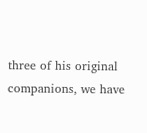three of his original companions, we have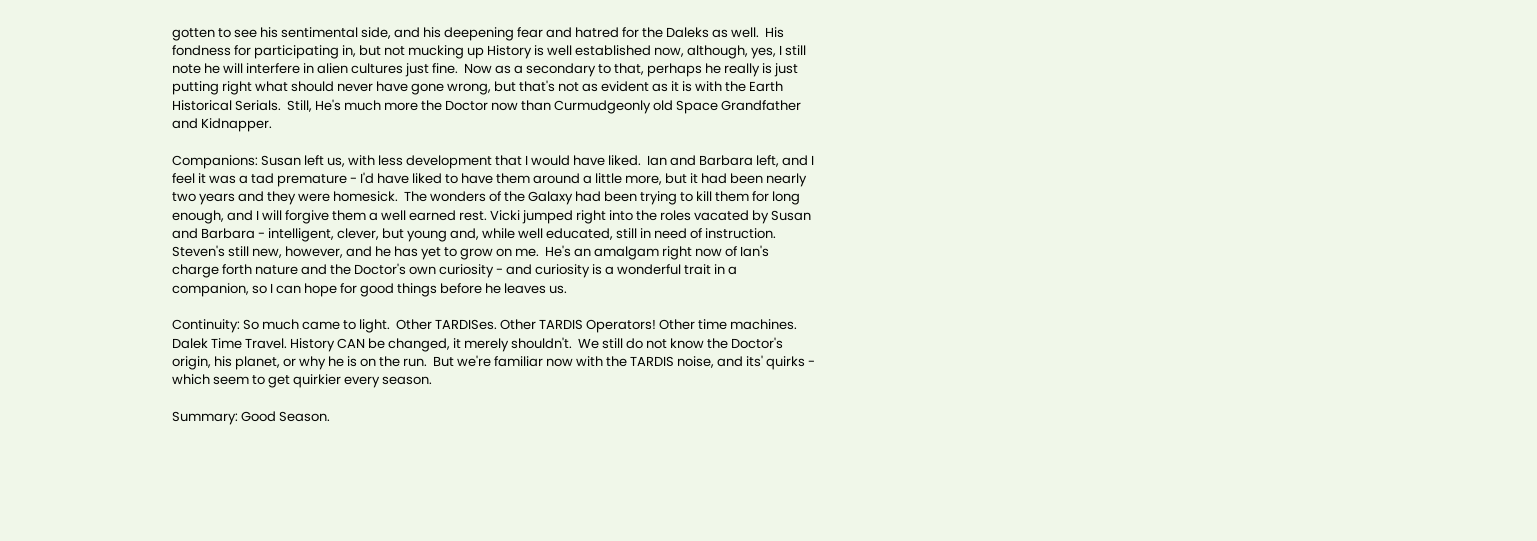gotten to see his sentimental side, and his deepening fear and hatred for the Daleks as well.  His fondness for participating in, but not mucking up History is well established now, although, yes, I still note he will interfere in alien cultures just fine.  Now as a secondary to that, perhaps he really is just putting right what should never have gone wrong, but that's not as evident as it is with the Earth Historical Serials.  Still, He's much more the Doctor now than Curmudgeonly old Space Grandfather and Kidnapper.

Companions: Susan left us, with less development that I would have liked.  Ian and Barbara left, and I feel it was a tad premature - I'd have liked to have them around a little more, but it had been nearly two years and they were homesick.  The wonders of the Galaxy had been trying to kill them for long enough, and I will forgive them a well earned rest. Vicki jumped right into the roles vacated by Susan and Barbara - intelligent, clever, but young and, while well educated, still in need of instruction.  Steven's still new, however, and he has yet to grow on me.  He's an amalgam right now of Ian's charge forth nature and the Doctor's own curiosity - and curiosity is a wonderful trait in a companion, so I can hope for good things before he leaves us.

Continuity: So much came to light.  Other TARDISes. Other TARDIS Operators! Other time machines. Dalek Time Travel. History CAN be changed, it merely shouldn't.  We still do not know the Doctor's origin, his planet, or why he is on the run.  But we're familiar now with the TARDIS noise, and its' quirks - which seem to get quirkier every season.

Summary: Good Season.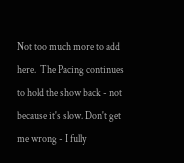Not too much more to add here.  The Pacing continues to hold the show back - not because it's slow. Don't get me wrong - I fully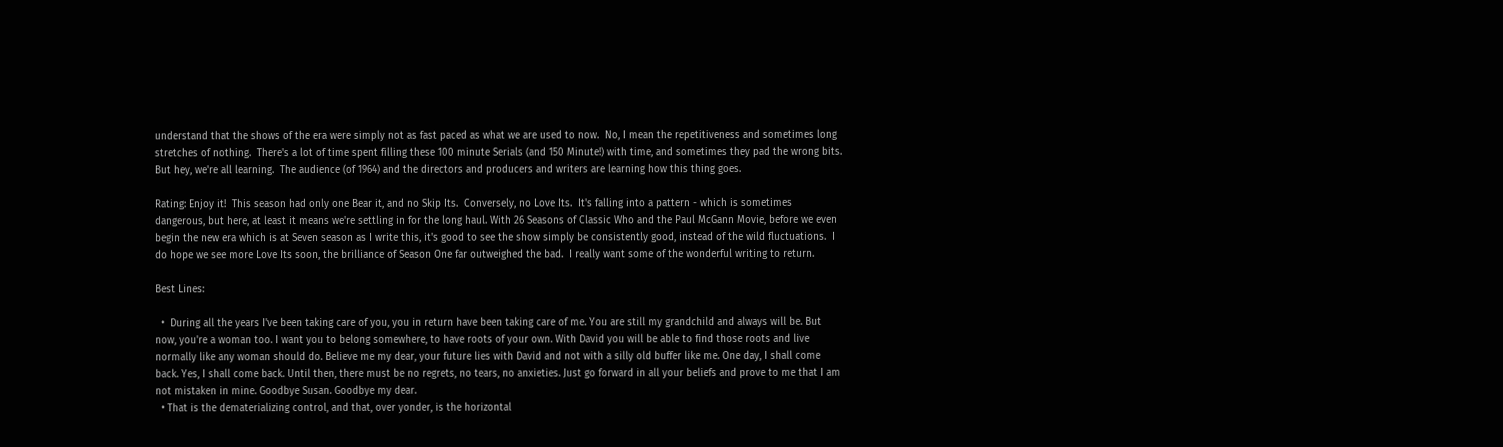understand that the shows of the era were simply not as fast paced as what we are used to now.  No, I mean the repetitiveness and sometimes long stretches of nothing.  There's a lot of time spent filling these 100 minute Serials (and 150 Minute!) with time, and sometimes they pad the wrong bits.  But hey, we're all learning.  The audience (of 1964) and the directors and producers and writers are learning how this thing goes.

Rating: Enjoy it!  This season had only one Bear it, and no Skip Its.  Conversely, no Love Its.  It's falling into a pattern - which is sometimes dangerous, but here, at least it means we're settling in for the long haul. With 26 Seasons of Classic Who and the Paul McGann Movie, before we even begin the new era which is at Seven season as I write this, it's good to see the show simply be consistently good, instead of the wild fluctuations.  I do hope we see more Love Its soon, the brilliance of Season One far outweighed the bad.  I really want some of the wonderful writing to return.

Best Lines:

  •  During all the years I've been taking care of you, you in return have been taking care of me. You are still my grandchild and always will be. But now, you're a woman too. I want you to belong somewhere, to have roots of your own. With David you will be able to find those roots and live normally like any woman should do. Believe me my dear, your future lies with David and not with a silly old buffer like me. One day, I shall come back. Yes, I shall come back. Until then, there must be no regrets, no tears, no anxieties. Just go forward in all your beliefs and prove to me that I am not mistaken in mine. Goodbye Susan. Goodbye my dear.
  • That is the dematerializing control, and that, over yonder, is the horizontal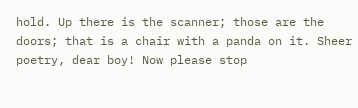hold. Up there is the scanner; those are the doors; that is a chair with a panda on it. Sheer poetry, dear boy! Now please stop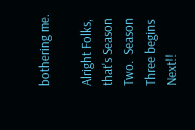bothering me.

Alright Folks, that's Season Two.  Season Three begins Next!!